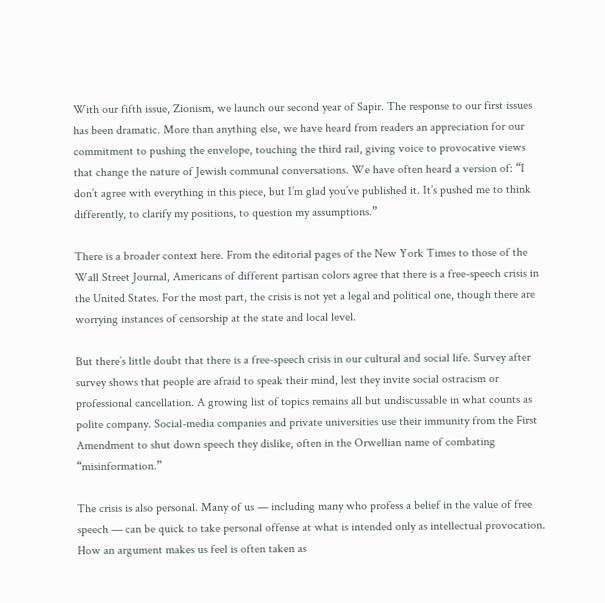With our fifth issue, Zionism, we launch our second year of Sapir. The response to our first issues has been dramatic. More than anything else, we have heard from readers an appreciation for our commitment to pushing the envelope, touching the third rail, giving voice to provocative views that change the nature of Jewish communal conversations. We have often heard a version of: “I don’t agree with everything in this piece, but I’m glad you’ve published it. It’s pushed me to think differently, to clarify my positions, to question my assumptions.”

There is a broader context here. From the editorial pages of the New York Times to those of the Wall Street Journal, Americans of different partisan colors agree that there is a free-speech crisis in the United States. For the most part, the crisis is not yet a legal and political one, though there are worrying instances of censorship at the state and local level.

But there’s little doubt that there is a free-speech crisis in our cultural and social life. Survey after survey shows that people are afraid to speak their mind, lest they invite social ostracism or professional cancellation. A growing list of topics remains all but undiscussable in what counts as polite company. Social-media companies and private universities use their immunity from the First Amendment to shut down speech they dislike, often in the Orwellian name of combating “misinformation.”

The crisis is also personal. Many of us — including many who profess a belief in the value of free speech — can be quick to take personal offense at what is intended only as intellectual provocation. How an argument makes us feel is often taken as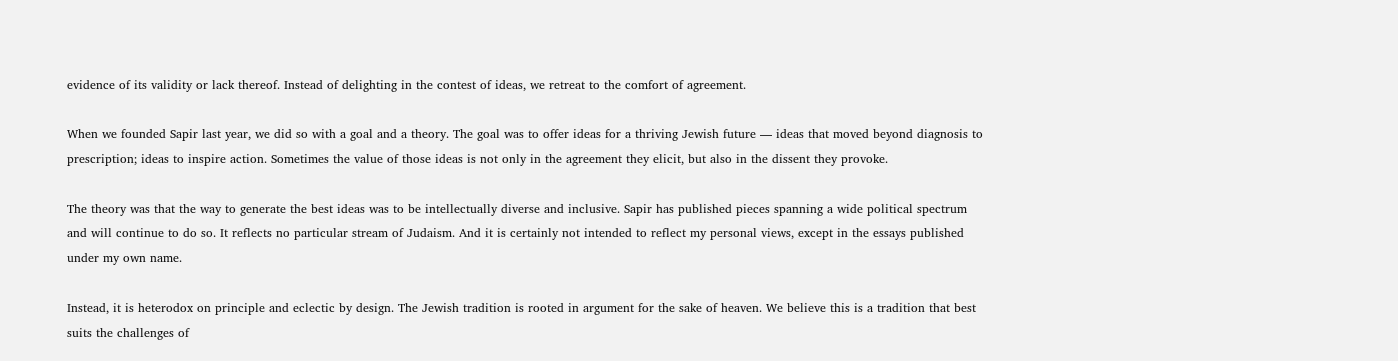evidence of its validity or lack thereof. Instead of delighting in the contest of ideas, we retreat to the comfort of agreement.

When we founded Sapir last year, we did so with a goal and a theory. The goal was to offer ideas for a thriving Jewish future — ideas that moved beyond diagnosis to prescription; ideas to inspire action. Sometimes the value of those ideas is not only in the agreement they elicit, but also in the dissent they provoke.

The theory was that the way to generate the best ideas was to be intellectually diverse and inclusive. Sapir has published pieces spanning a wide political spectrum and will continue to do so. It reflects no particular stream of Judaism. And it is certainly not intended to reflect my personal views, except in the essays published under my own name.

Instead, it is heterodox on principle and eclectic by design. The Jewish tradition is rooted in argument for the sake of heaven. We believe this is a tradition that best suits the challenges of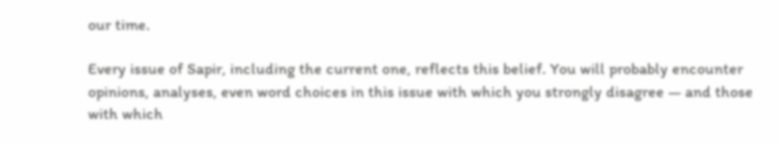our time.

Every issue of Sapir, including the current one, reflects this belief. You will probably encounter opinions, analyses, even word choices in this issue with which you strongly disagree — and those with which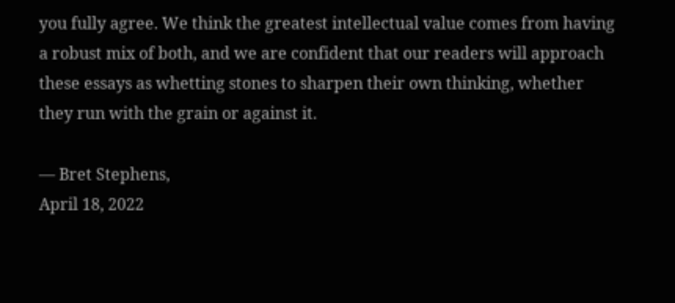you fully agree. We think the greatest intellectual value comes from having a robust mix of both, and we are confident that our readers will approach these essays as whetting stones to sharpen their own thinking, whether they run with the grain or against it.

— Bret Stephens,
April 18, 2022